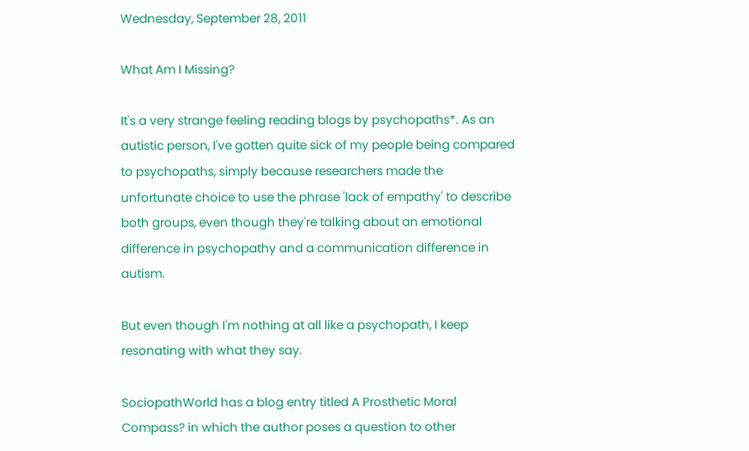Wednesday, September 28, 2011

What Am I Missing?

It's a very strange feeling reading blogs by psychopaths*. As an autistic person, I've gotten quite sick of my people being compared to psychopaths, simply because researchers made the unfortunate choice to use the phrase 'lack of empathy' to describe both groups, even though they're talking about an emotional difference in psychopathy and a communication difference in autism.

But even though I'm nothing at all like a psychopath, I keep resonating with what they say.

SociopathWorld has a blog entry titled A Prosthetic Moral Compass? in which the author poses a question to other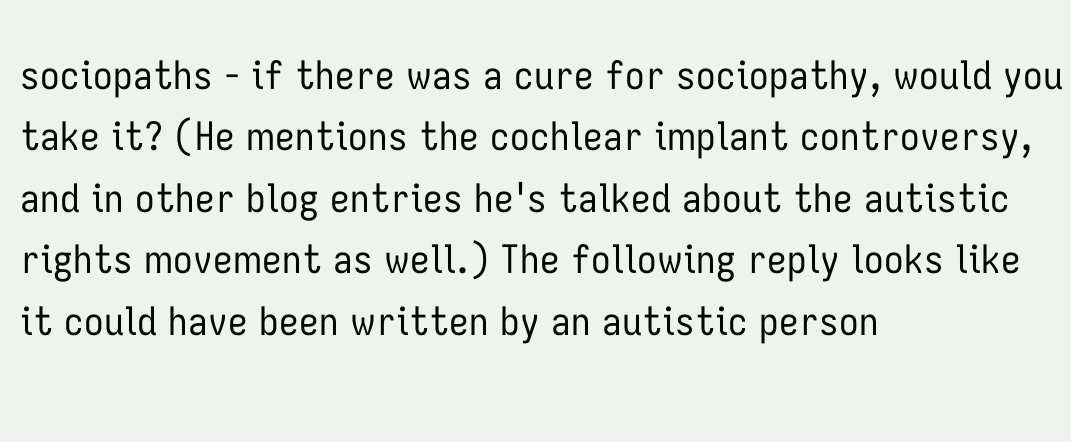sociopaths - if there was a cure for sociopathy, would you take it? (He mentions the cochlear implant controversy, and in other blog entries he's talked about the autistic rights movement as well.) The following reply looks like it could have been written by an autistic person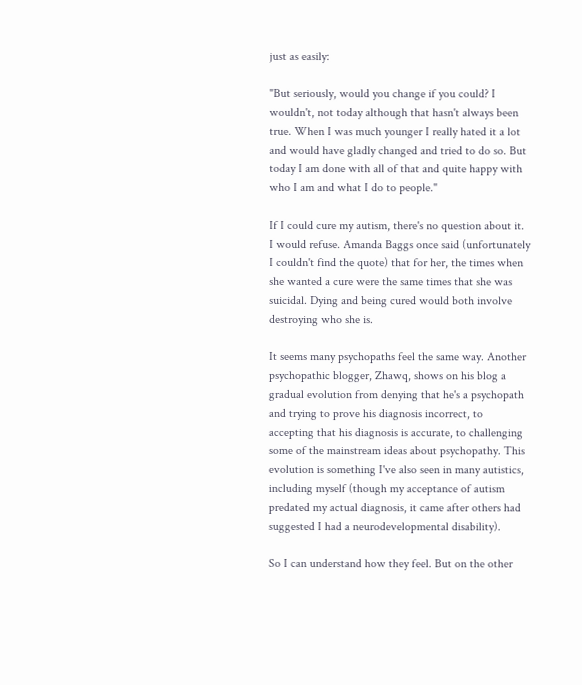just as easily:

"But seriously, would you change if you could? I wouldn't, not today although that hasn't always been true. When I was much younger I really hated it a lot and would have gladly changed and tried to do so. But today I am done with all of that and quite happy with who I am and what I do to people."

If I could cure my autism, there's no question about it. I would refuse. Amanda Baggs once said (unfortunately I couldn't find the quote) that for her, the times when she wanted a cure were the same times that she was suicidal. Dying and being cured would both involve destroying who she is.

It seems many psychopaths feel the same way. Another psychopathic blogger, Zhawq, shows on his blog a gradual evolution from denying that he's a psychopath and trying to prove his diagnosis incorrect, to accepting that his diagnosis is accurate, to challenging some of the mainstream ideas about psychopathy. This evolution is something I've also seen in many autistics, including myself (though my acceptance of autism predated my actual diagnosis, it came after others had suggested I had a neurodevelopmental disability).

So I can understand how they feel. But on the other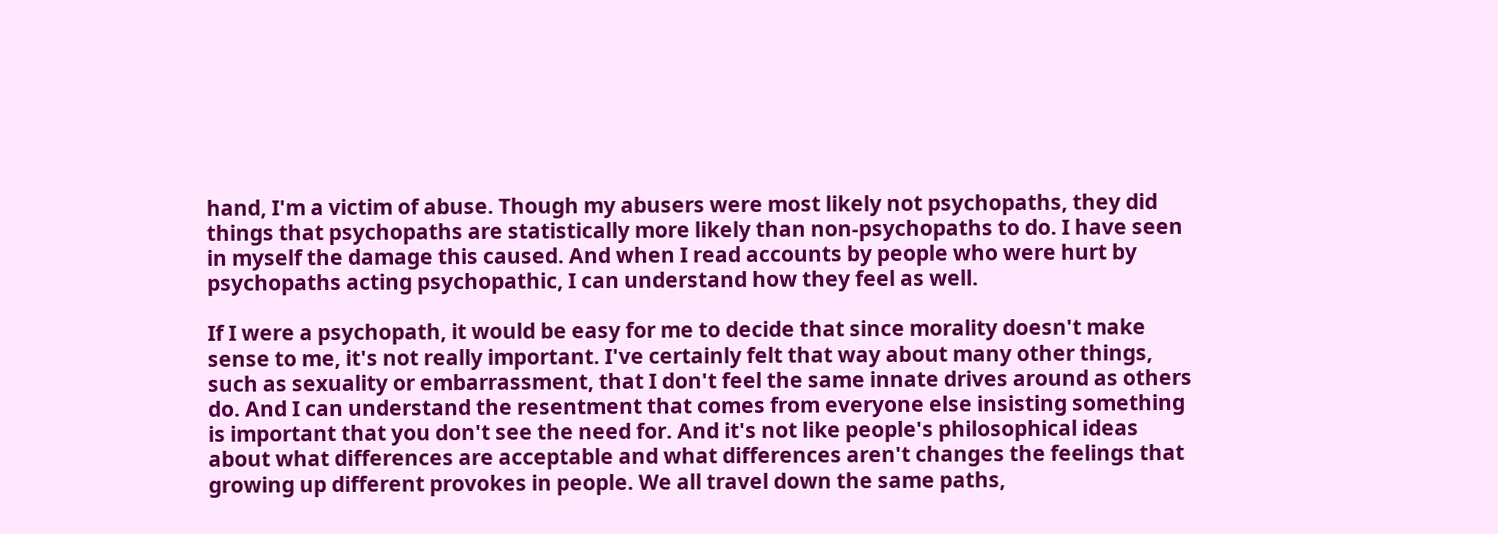hand, I'm a victim of abuse. Though my abusers were most likely not psychopaths, they did things that psychopaths are statistically more likely than non-psychopaths to do. I have seen in myself the damage this caused. And when I read accounts by people who were hurt by psychopaths acting psychopathic, I can understand how they feel as well.

If I were a psychopath, it would be easy for me to decide that since morality doesn't make sense to me, it's not really important. I've certainly felt that way about many other things, such as sexuality or embarrassment, that I don't feel the same innate drives around as others do. And I can understand the resentment that comes from everyone else insisting something is important that you don't see the need for. And it's not like people's philosophical ideas about what differences are acceptable and what differences aren't changes the feelings that growing up different provokes in people. We all travel down the same paths,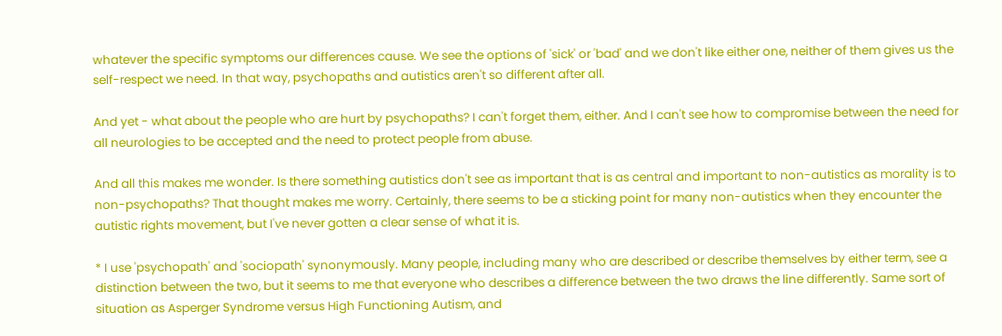whatever the specific symptoms our differences cause. We see the options of 'sick' or 'bad' and we don't like either one, neither of them gives us the self-respect we need. In that way, psychopaths and autistics aren't so different after all.

And yet - what about the people who are hurt by psychopaths? I can't forget them, either. And I can't see how to compromise between the need for all neurologies to be accepted and the need to protect people from abuse.

And all this makes me wonder. Is there something autistics don't see as important that is as central and important to non-autistics as morality is to non-psychopaths? That thought makes me worry. Certainly, there seems to be a sticking point for many non-autistics when they encounter the autistic rights movement, but I've never gotten a clear sense of what it is.

* I use 'psychopath' and 'sociopath' synonymously. Many people, including many who are described or describe themselves by either term, see a distinction between the two, but it seems to me that everyone who describes a difference between the two draws the line differently. Same sort of situation as Asperger Syndrome versus High Functioning Autism, and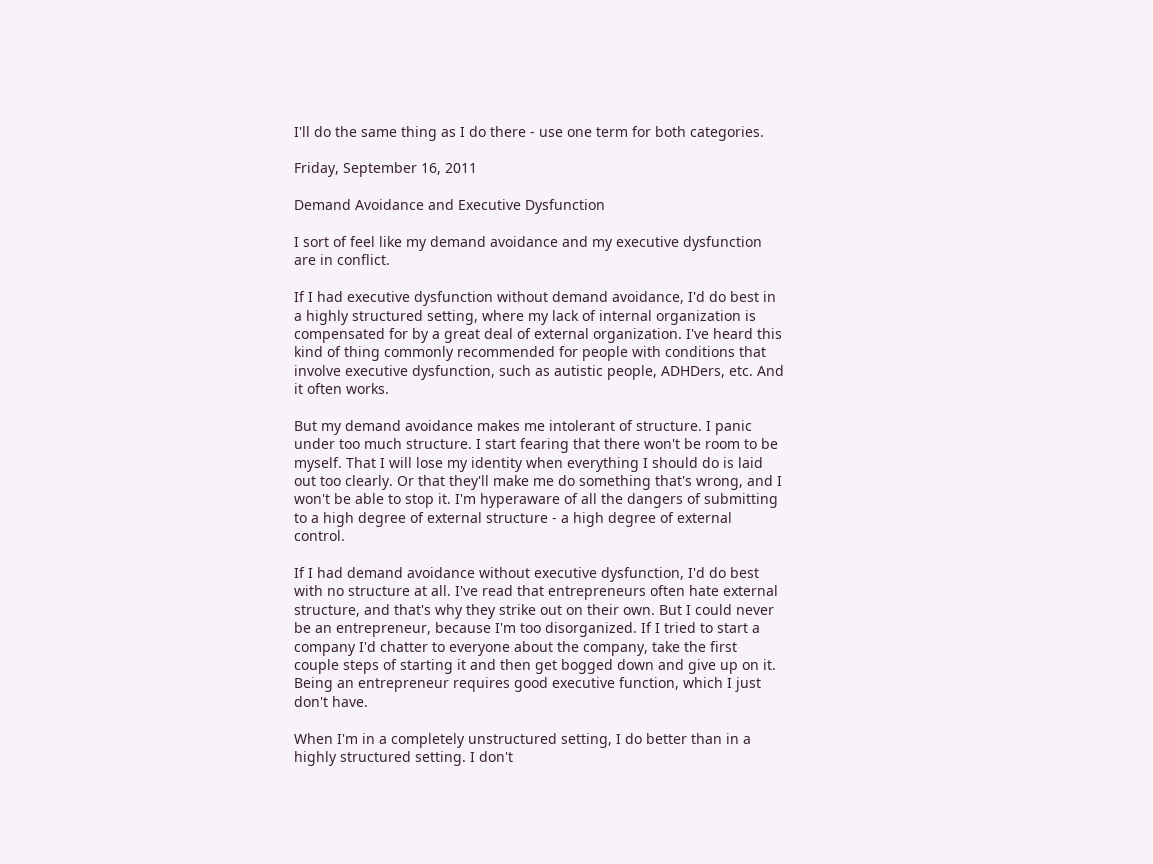I'll do the same thing as I do there - use one term for both categories.

Friday, September 16, 2011

Demand Avoidance and Executive Dysfunction

I sort of feel like my demand avoidance and my executive dysfunction are in conflict.

If I had executive dysfunction without demand avoidance, I'd do best in a highly structured setting, where my lack of internal organization is compensated for by a great deal of external organization. I've heard this kind of thing commonly recommended for people with conditions that involve executive dysfunction, such as autistic people, ADHDers, etc. And it often works.

But my demand avoidance makes me intolerant of structure. I panic under too much structure. I start fearing that there won't be room to be myself. That I will lose my identity when everything I should do is laid out too clearly. Or that they'll make me do something that's wrong, and I won't be able to stop it. I'm hyperaware of all the dangers of submitting to a high degree of external structure - a high degree of external control.

If I had demand avoidance without executive dysfunction, I'd do best with no structure at all. I've read that entrepreneurs often hate external structure, and that's why they strike out on their own. But I could never be an entrepreneur, because I'm too disorganized. If I tried to start a company I'd chatter to everyone about the company, take the first couple steps of starting it and then get bogged down and give up on it. Being an entrepreneur requires good executive function, which I just don't have.

When I'm in a completely unstructured setting, I do better than in a highly structured setting. I don't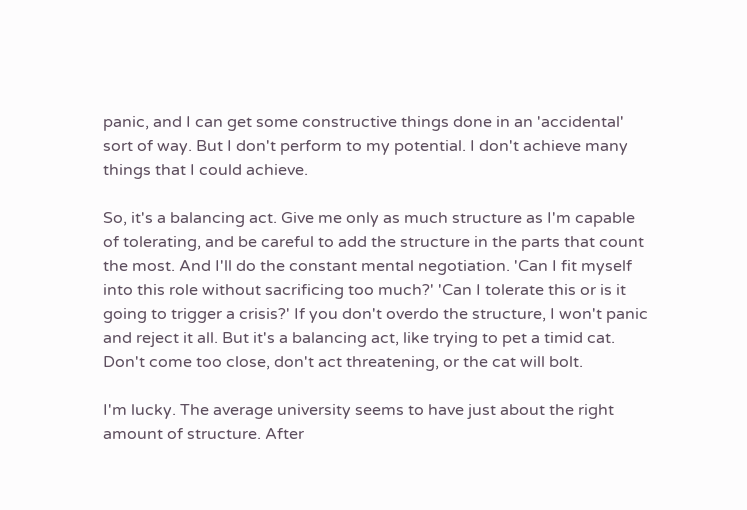panic, and I can get some constructive things done in an 'accidental' sort of way. But I don't perform to my potential. I don't achieve many things that I could achieve.

So, it's a balancing act. Give me only as much structure as I'm capable of tolerating, and be careful to add the structure in the parts that count the most. And I'll do the constant mental negotiation. 'Can I fit myself into this role without sacrificing too much?' 'Can I tolerate this or is it going to trigger a crisis?' If you don't overdo the structure, I won't panic and reject it all. But it's a balancing act, like trying to pet a timid cat. Don't come too close, don't act threatening, or the cat will bolt.

I'm lucky. The average university seems to have just about the right amount of structure. After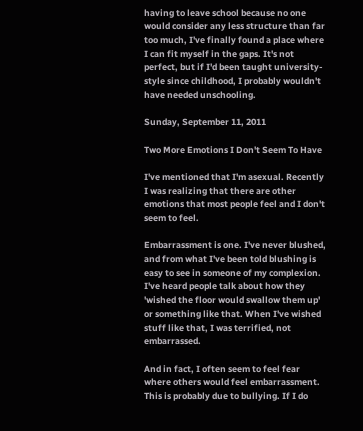having to leave school because no one would consider any less structure than far too much, I've finally found a place where I can fit myself in the gaps. It's not perfect, but if I'd been taught university-style since childhood, I probably wouldn't have needed unschooling.

Sunday, September 11, 2011

Two More Emotions I Don't Seem To Have

I've mentioned that I'm asexual. Recently I was realizing that there are other emotions that most people feel and I don't seem to feel.

Embarrassment is one. I've never blushed, and from what I've been told blushing is easy to see in someone of my complexion. I've heard people talk about how they 'wished the floor would swallow them up' or something like that. When I've wished stuff like that, I was terrified, not embarrassed.

And in fact, I often seem to feel fear where others would feel embarrassment. This is probably due to bullying. If I do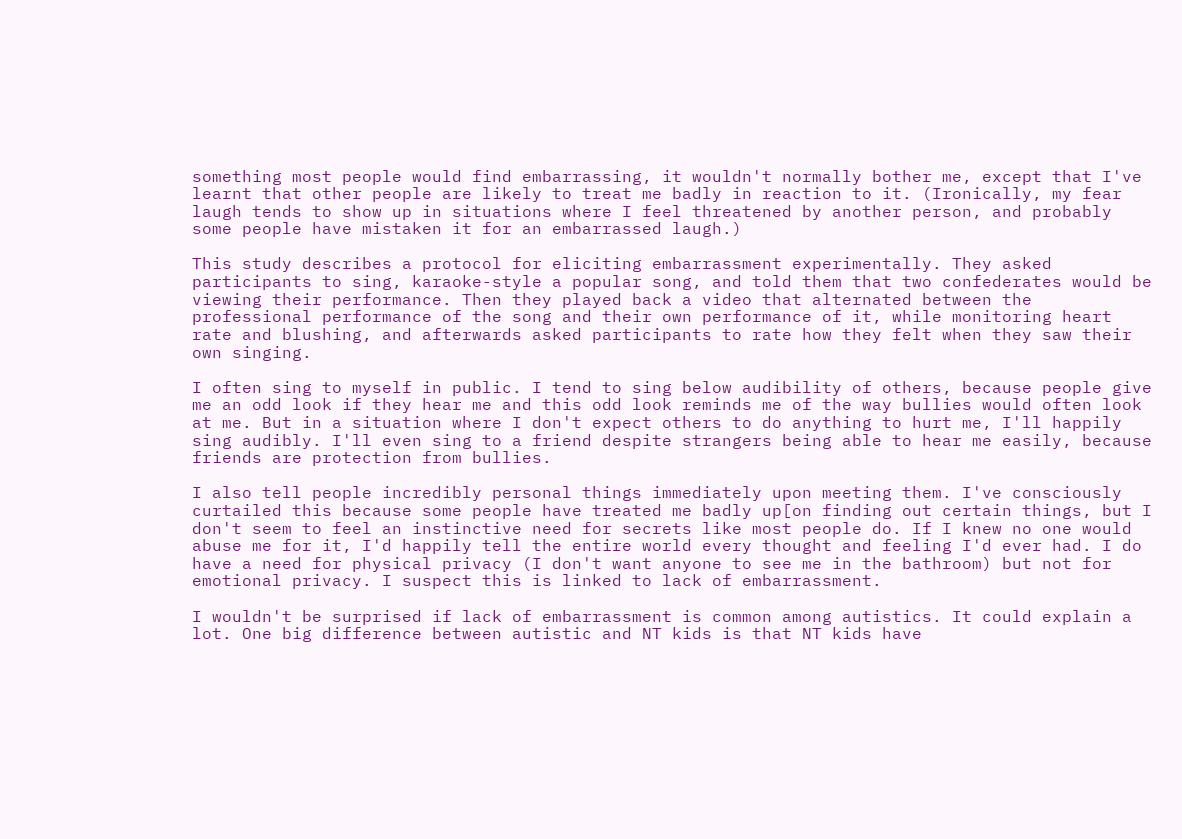something most people would find embarrassing, it wouldn't normally bother me, except that I've learnt that other people are likely to treat me badly in reaction to it. (Ironically, my fear laugh tends to show up in situations where I feel threatened by another person, and probably some people have mistaken it for an embarrassed laugh.)

This study describes a protocol for eliciting embarrassment experimentally. They asked participants to sing, karaoke-style a popular song, and told them that two confederates would be viewing their performance. Then they played back a video that alternated between the professional performance of the song and their own performance of it, while monitoring heart rate and blushing, and afterwards asked participants to rate how they felt when they saw their own singing.

I often sing to myself in public. I tend to sing below audibility of others, because people give me an odd look if they hear me and this odd look reminds me of the way bullies would often look at me. But in a situation where I don't expect others to do anything to hurt me, I'll happily sing audibly. I'll even sing to a friend despite strangers being able to hear me easily, because friends are protection from bullies.

I also tell people incredibly personal things immediately upon meeting them. I've consciously curtailed this because some people have treated me badly up[on finding out certain things, but I don't seem to feel an instinctive need for secrets like most people do. If I knew no one would abuse me for it, I'd happily tell the entire world every thought and feeling I'd ever had. I do have a need for physical privacy (I don't want anyone to see me in the bathroom) but not for emotional privacy. I suspect this is linked to lack of embarrassment.

I wouldn't be surprised if lack of embarrassment is common among autistics. It could explain a lot. One big difference between autistic and NT kids is that NT kids have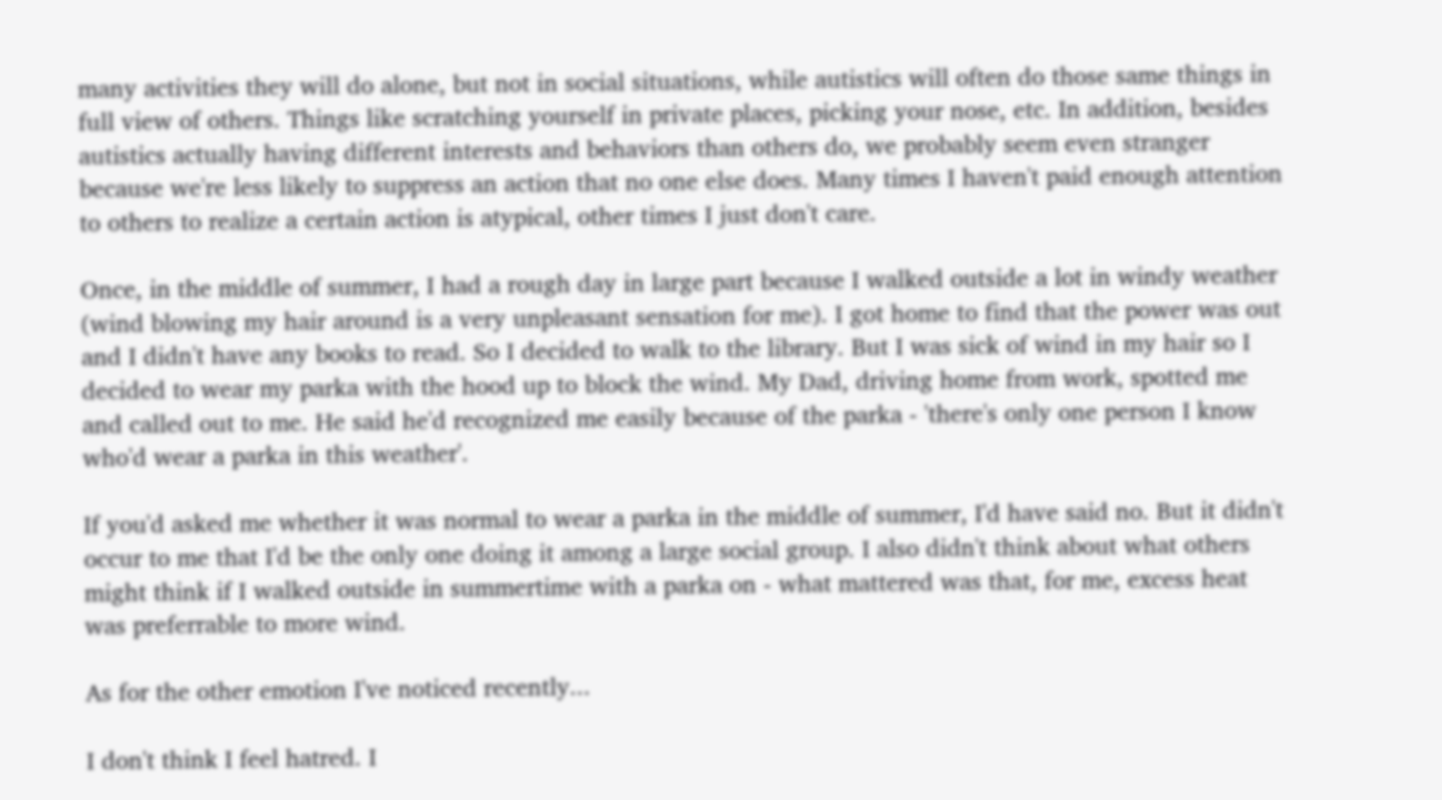many activities they will do alone, but not in social situations, while autistics will often do those same things in full view of others. Things like scratching yourself in private places, picking your nose, etc. In addition, besides autistics actually having different interests and behaviors than others do, we probably seem even stranger because we're less likely to suppress an action that no one else does. Many times I haven't paid enough attention to others to realize a certain action is atypical, other times I just don't care.

Once, in the middle of summer, I had a rough day in large part because I walked outside a lot in windy weather (wind blowing my hair around is a very unpleasant sensation for me). I got home to find that the power was out and I didn't have any books to read. So I decided to walk to the library. But I was sick of wind in my hair so I decided to wear my parka with the hood up to block the wind. My Dad, driving home from work, spotted me and called out to me. He said he'd recognized me easily because of the parka - 'there's only one person I know who'd wear a parka in this weather'.

If you'd asked me whether it was normal to wear a parka in the middle of summer, I'd have said no. But it didn't occur to me that I'd be the only one doing it among a large social group. I also didn't think about what others might think if I walked outside in summertime with a parka on - what mattered was that, for me, excess heat was preferrable to more wind.

As for the other emotion I've noticed recently...

I don't think I feel hatred. I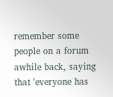remember some people on a forum awhile back, saying that 'everyone has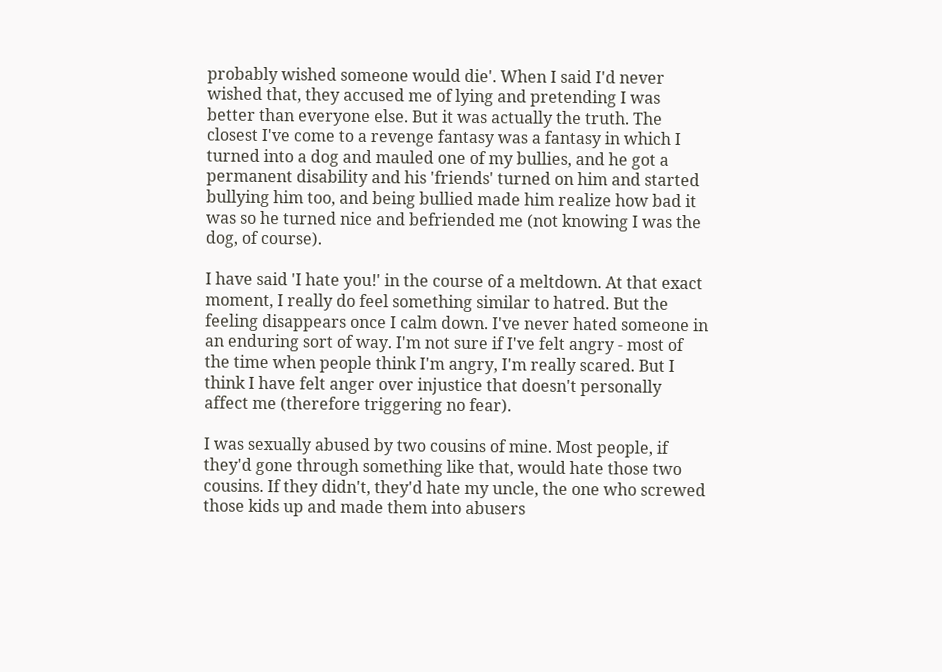probably wished someone would die'. When I said I'd never wished that, they accused me of lying and pretending I was better than everyone else. But it was actually the truth. The closest I've come to a revenge fantasy was a fantasy in which I turned into a dog and mauled one of my bullies, and he got a permanent disability and his 'friends' turned on him and started bullying him too, and being bullied made him realize how bad it was so he turned nice and befriended me (not knowing I was the dog, of course).

I have said 'I hate you!' in the course of a meltdown. At that exact moment, I really do feel something similar to hatred. But the feeling disappears once I calm down. I've never hated someone in an enduring sort of way. I'm not sure if I've felt angry - most of the time when people think I'm angry, I'm really scared. But I think I have felt anger over injustice that doesn't personally affect me (therefore triggering no fear).

I was sexually abused by two cousins of mine. Most people, if they'd gone through something like that, would hate those two cousins. If they didn't, they'd hate my uncle, the one who screwed those kids up and made them into abusers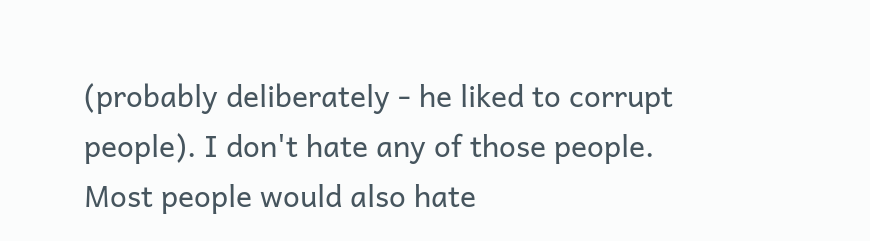(probably deliberately - he liked to corrupt people). I don't hate any of those people. Most people would also hate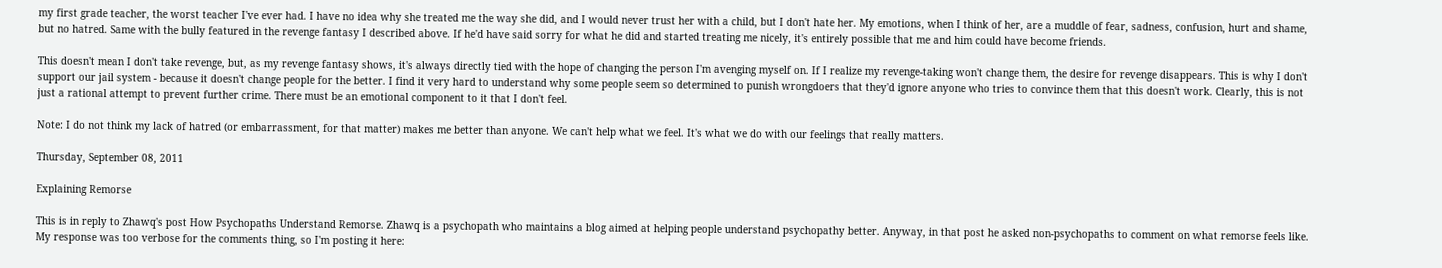my first grade teacher, the worst teacher I've ever had. I have no idea why she treated me the way she did, and I would never trust her with a child, but I don't hate her. My emotions, when I think of her, are a muddle of fear, sadness, confusion, hurt and shame, but no hatred. Same with the bully featured in the revenge fantasy I described above. If he'd have said sorry for what he did and started treating me nicely, it's entirely possible that me and him could have become friends.

This doesn't mean I don't take revenge, but, as my revenge fantasy shows, it's always directly tied with the hope of changing the person I'm avenging myself on. If I realize my revenge-taking won't change them, the desire for revenge disappears. This is why I don't support our jail system - because it doesn't change people for the better. I find it very hard to understand why some people seem so determined to punish wrongdoers that they'd ignore anyone who tries to convince them that this doesn't work. Clearly, this is not just a rational attempt to prevent further crime. There must be an emotional component to it that I don't feel.

Note: I do not think my lack of hatred (or embarrassment, for that matter) makes me better than anyone. We can't help what we feel. It's what we do with our feelings that really matters.

Thursday, September 08, 2011

Explaining Remorse

This is in reply to Zhawq's post How Psychopaths Understand Remorse. Zhawq is a psychopath who maintains a blog aimed at helping people understand psychopathy better. Anyway, in that post he asked non-psychopaths to comment on what remorse feels like. My response was too verbose for the comments thing, so I'm posting it here: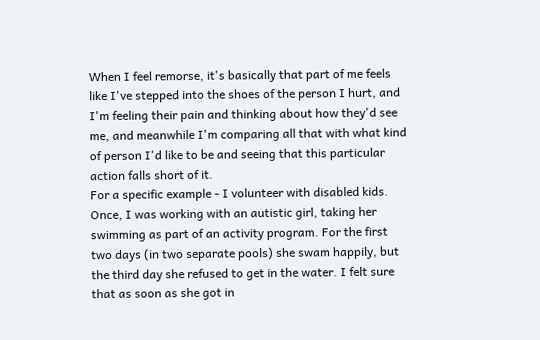When I feel remorse, it's basically that part of me feels like I've stepped into the shoes of the person I hurt, and I'm feeling their pain and thinking about how they'd see me, and meanwhile I'm comparing all that with what kind of person I'd like to be and seeing that this particular action falls short of it.
For a specific example - I volunteer with disabled kids. Once, I was working with an autistic girl, taking her swimming as part of an activity program. For the first two days (in two separate pools) she swam happily, but the third day she refused to get in the water. I felt sure that as soon as she got in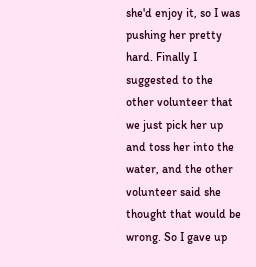she'd enjoy it, so I was pushing her pretty hard. Finally I suggested to the other volunteer that we just pick her up and toss her into the water, and the other volunteer said she thought that would be wrong. So I gave up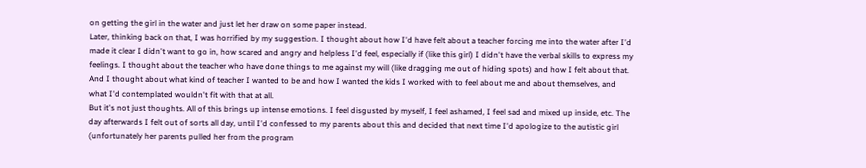on getting the girl in the water and just let her draw on some paper instead.
Later, thinking back on that, I was horrified by my suggestion. I thought about how I'd have felt about a teacher forcing me into the water after I'd made it clear I didn't want to go in, how scared and angry and helpless I'd feel, especially if (like this girl) I didn't have the verbal skills to express my feelings. I thought about the teacher who have done things to me against my will (like dragging me out of hiding spots) and how I felt about that. And I thought about what kind of teacher I wanted to be and how I wanted the kids I worked with to feel about me and about themselves, and what I'd contemplated wouldn't fit with that at all.
But it's not just thoughts. All of this brings up intense emotions. I feel disgusted by myself, I feel ashamed, I feel sad and mixed up inside, etc. The day afterwards I felt out of sorts all day, until I'd confessed to my parents about this and decided that next time I'd apologize to the autistic girl (unfortunately her parents pulled her from the program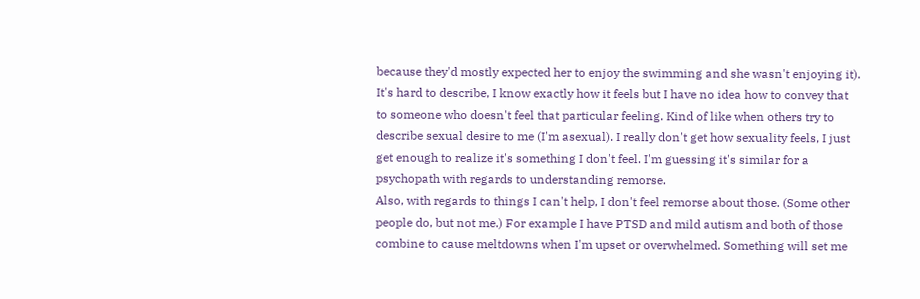because they'd mostly expected her to enjoy the swimming and she wasn't enjoying it).
It's hard to describe, I know exactly how it feels but I have no idea how to convey that to someone who doesn't feel that particular feeling. Kind of like when others try to describe sexual desire to me (I'm asexual). I really don't get how sexuality feels, I just get enough to realize it's something I don't feel. I'm guessing it's similar for a psychopath with regards to understanding remorse.
Also, with regards to things I can't help, I don't feel remorse about those. (Some other people do, but not me.) For example I have PTSD and mild autism and both of those combine to cause meltdowns when I'm upset or overwhelmed. Something will set me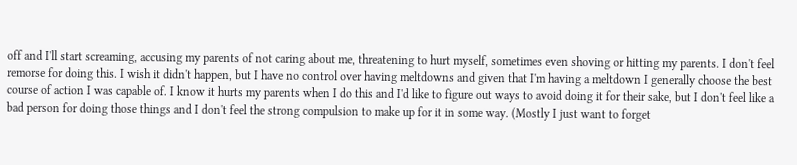off and I'll start screaming, accusing my parents of not caring about me, threatening to hurt myself, sometimes even shoving or hitting my parents. I don't feel remorse for doing this. I wish it didn't happen, but I have no control over having meltdowns and given that I'm having a meltdown I generally choose the best course of action I was capable of. I know it hurts my parents when I do this and I'd like to figure out ways to avoid doing it for their sake, but I don't feel like a bad person for doing those things and I don't feel the strong compulsion to make up for it in some way. (Mostly I just want to forget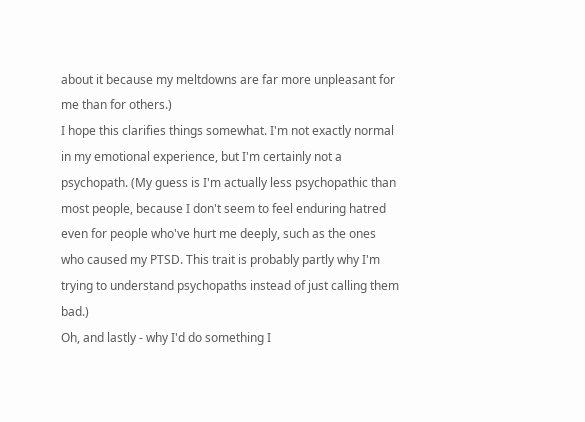about it because my meltdowns are far more unpleasant for me than for others.)
I hope this clarifies things somewhat. I'm not exactly normal in my emotional experience, but I'm certainly not a psychopath. (My guess is I'm actually less psychopathic than most people, because I don't seem to feel enduring hatred even for people who've hurt me deeply, such as the ones who caused my PTSD. This trait is probably partly why I'm trying to understand psychopaths instead of just calling them bad.)
Oh, and lastly - why I'd do something I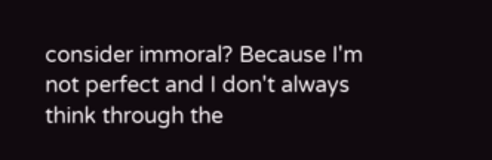consider immoral? Because I'm not perfect and I don't always think through the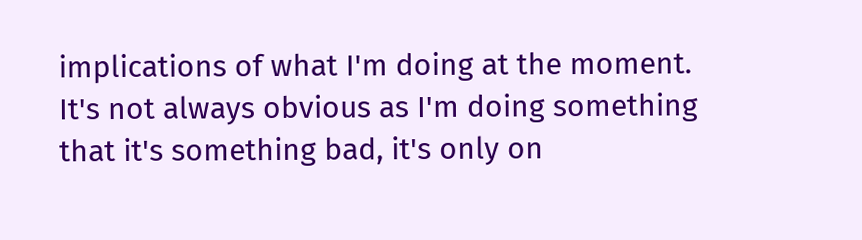implications of what I'm doing at the moment. It's not always obvious as I'm doing something that it's something bad, it's only on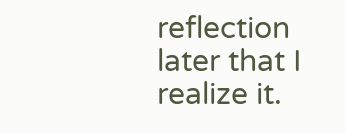reflection later that I realize it.